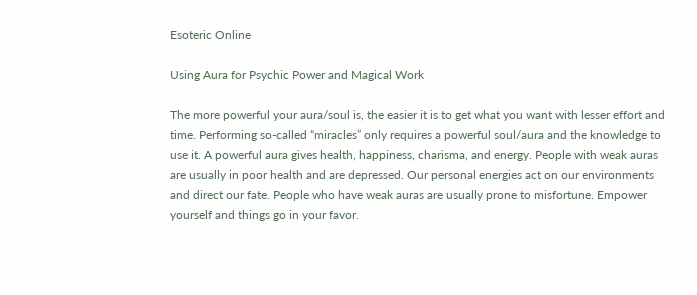Esoteric Online

Using Aura for Psychic Power and Magical Work

The more powerful your aura/soul is, the easier it is to get what you want with lesser effort and time. Performing so-called “miracles” only requires a powerful soul/aura and the knowledge to use it. A powerful aura gives health, happiness, charisma, and energy. People with weak auras are usually in poor health and are depressed. Our personal energies act on our environments and direct our fate. People who have weak auras are usually prone to misfortune. Empower yourself and things go in your favor.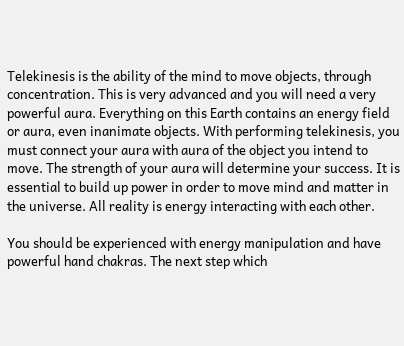Telekinesis is the ability of the mind to move objects, through concentration. This is very advanced and you will need a very powerful aura. Everything on this Earth contains an energy field or aura, even inanimate objects. With performing telekinesis, you must connect your aura with aura of the object you intend to move. The strength of your aura will determine your success. It is essential to build up power in order to move mind and matter in the universe. All reality is energy interacting with each other.

You should be experienced with energy manipulation and have powerful hand chakras. The next step which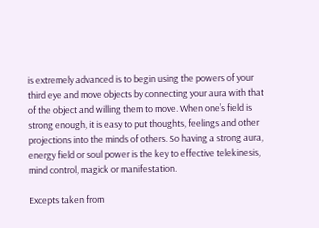is extremely advanced is to begin using the powers of your third eye and move objects by connecting your aura with that of the object and willing them to move. When one’s field is strong enough, it is easy to put thoughts, feelings and other projections into the minds of others. So having a strong aura, energy field or soul power is the key to effective telekinesis, mind control, magick or manifestation.

Excepts taken from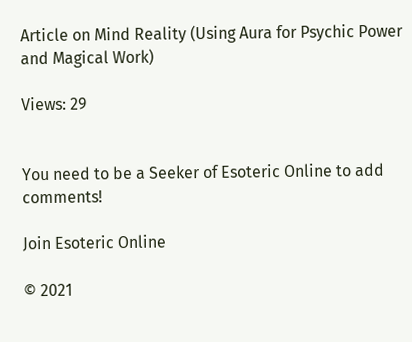Article on Mind Reality (Using Aura for Psychic Power and Magical Work)

Views: 29


You need to be a Seeker of Esoteric Online to add comments!

Join Esoteric Online

© 2021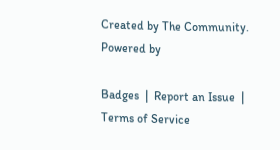Created by The Community.   Powered by

Badges  |  Report an Issue  |  Terms of Service